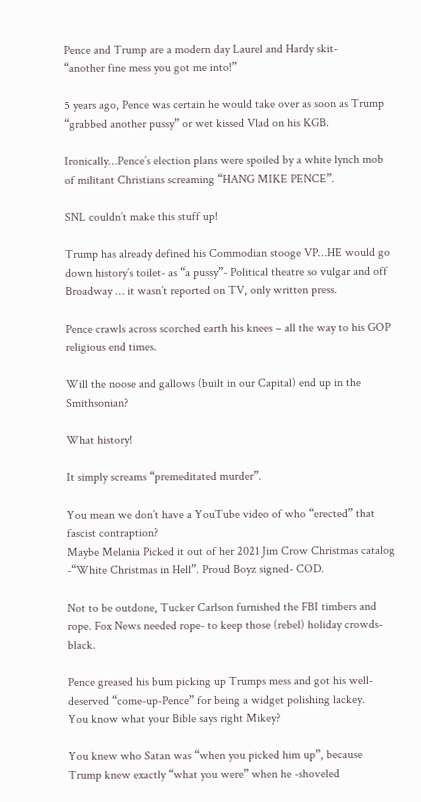Pence and Trump are a modern day Laurel and Hardy skit-
“another fine mess you got me into!”

5 years ago, Pence was certain he would take over as soon as Trump “grabbed another pussy” or wet kissed Vlad on his KGB.

Ironically…Pence’s election plans were spoiled by a white lynch mob of militant Christians screaming “HANG MIKE PENCE”.

SNL couldn’t make this stuff up!

Trump has already defined his Commodian stooge VP…HE would go down history’s toilet- as “a pussy”- Political theatre so vulgar and off Broadway … it wasn’t reported on TV, only written press.

Pence crawls across scorched earth his knees – all the way to his GOP religious end times.

Will the noose and gallows (built in our Capital) end up in the Smithsonian?

What history!

It simply screams “premeditated murder”.

You mean we don’t have a YouTube video of who “erected” that fascist contraption?
Maybe Melania Picked it out of her 2021 Jim Crow Christmas catalog -“White Christmas in Hell”. Proud Boyz signed- COD.

Not to be outdone, Tucker Carlson furnished the FBI timbers and rope. Fox News needed rope- to keep those (rebel) holiday crowds- black.

Pence greased his bum picking up Trumps mess and got his well-deserved “come-up-Pence” for being a widget polishing lackey.
You know what your Bible says right Mikey?

You knew who Satan was “when you picked him up”, because Trump knew exactly “what you were” when he -shoveled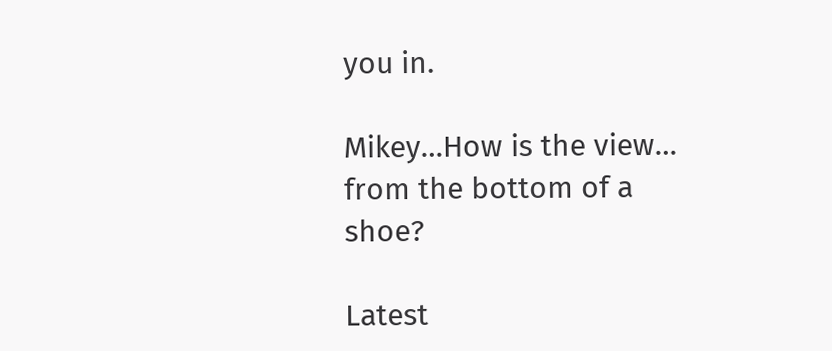you in.

Mikey…How is the view… from the bottom of a shoe?

Latest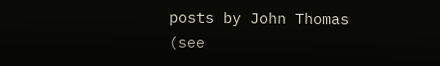posts by John Thomas (see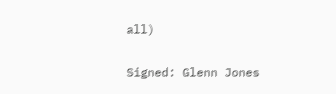all)

Signed: Glenn Jones